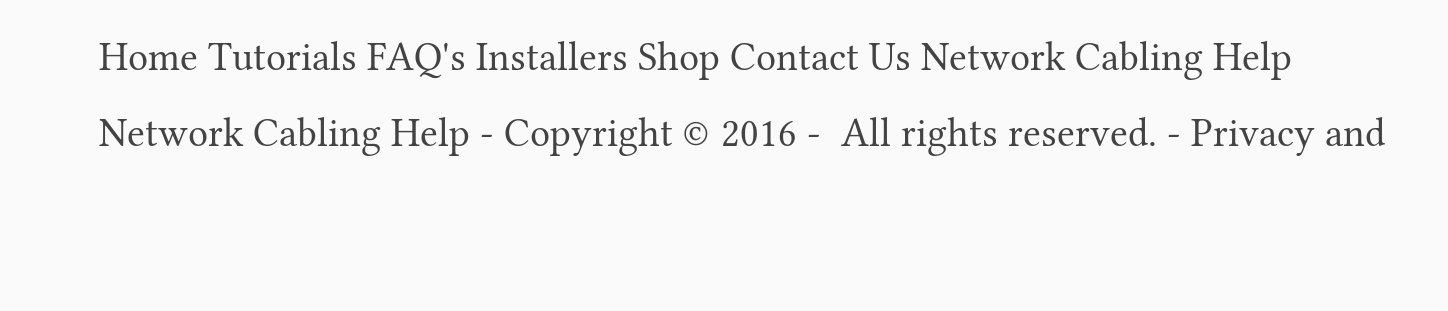Home Tutorials FAQ's Installers Shop Contact Us Network Cabling Help
Network Cabling Help - Copyright © 2016 -  All rights reserved. - Privacy and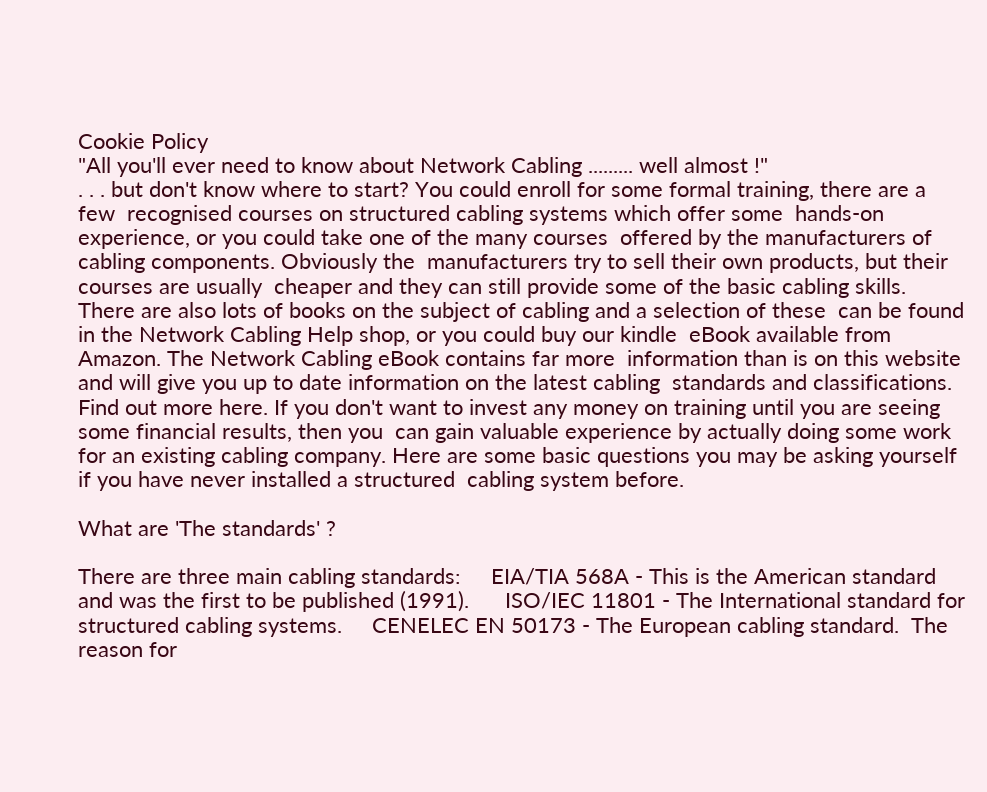Cookie Policy
"All you'll ever need to know about Network Cabling ......... well almost !"
. . . but don't know where to start? You could enroll for some formal training, there are a few  recognised courses on structured cabling systems which offer some  hands-on experience, or you could take one of the many courses  offered by the manufacturers of cabling components. Obviously the  manufacturers try to sell their own products, but their courses are usually  cheaper and they can still provide some of the basic cabling skills. There are also lots of books on the subject of cabling and a selection of these  can be found in the Network Cabling Help shop, or you could buy our kindle  eBook available from Amazon. The Network Cabling eBook contains far more  information than is on this website and will give you up to date information on the latest cabling  standards and classifications. Find out more here. If you don't want to invest any money on training until you are seeing some financial results, then you  can gain valuable experience by actually doing some work for an existing cabling company. Here are some basic questions you may be asking yourself if you have never installed a structured  cabling system before.

What are 'The standards' ?

There are three main cabling standards:     EIA/TIA 568A - This is the American standard and was the first to be published (1991).      ISO/IEC 11801 - The International standard for structured cabling systems.     CENELEC EN 50173 - The European cabling standard.  The reason for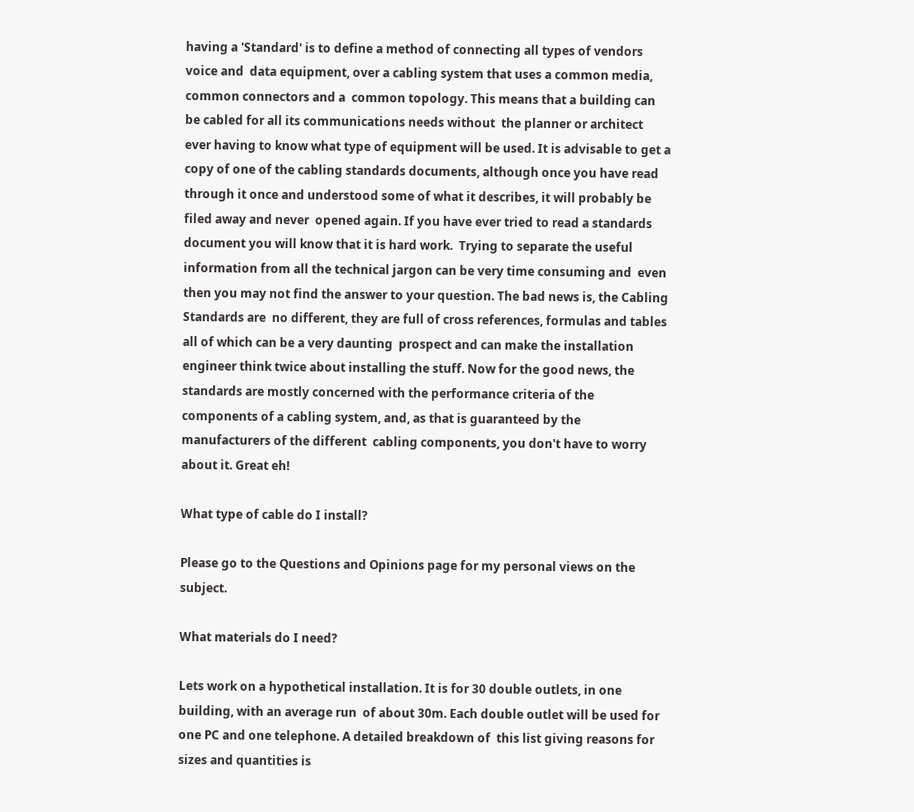having a 'Standard' is to define a method of connecting all types of vendors voice and  data equipment, over a cabling system that uses a common media, common connectors and a  common topology. This means that a building can be cabled for all its communications needs without  the planner or architect ever having to know what type of equipment will be used. It is advisable to get a copy of one of the cabling standards documents, although once you have read  through it once and understood some of what it describes, it will probably be filed away and never  opened again. If you have ever tried to read a standards document you will know that it is hard work.  Trying to separate the useful information from all the technical jargon can be very time consuming and  even then you may not find the answer to your question. The bad news is, the Cabling Standards are  no different, they are full of cross references, formulas and tables all of which can be a very daunting  prospect and can make the installation engineer think twice about installing the stuff. Now for the good news, the standards are mostly concerned with the performance criteria of the  components of a cabling system, and, as that is guaranteed by the manufacturers of the different  cabling components, you don't have to worry about it. Great eh!

What type of cable do I install?

Please go to the Questions and Opinions page for my personal views on the subject.

What materials do I need?

Lets work on a hypothetical installation. It is for 30 double outlets, in one building, with an average run  of about 30m. Each double outlet will be used for one PC and one telephone. A detailed breakdown of  this list giving reasons for sizes and quantities is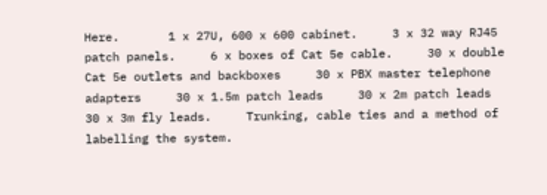Here.       1 x 27U, 600 x 600 cabinet.     3 x 32 way RJ45 patch panels.     6 x boxes of Cat 5e cable.     30 x double Cat 5e outlets and backboxes     30 x PBX master telephone adapters     30 x 1.5m patch leads     30 x 2m patch leads     30 x 3m fly leads.     Trunking, cable ties and a method of labelling the system.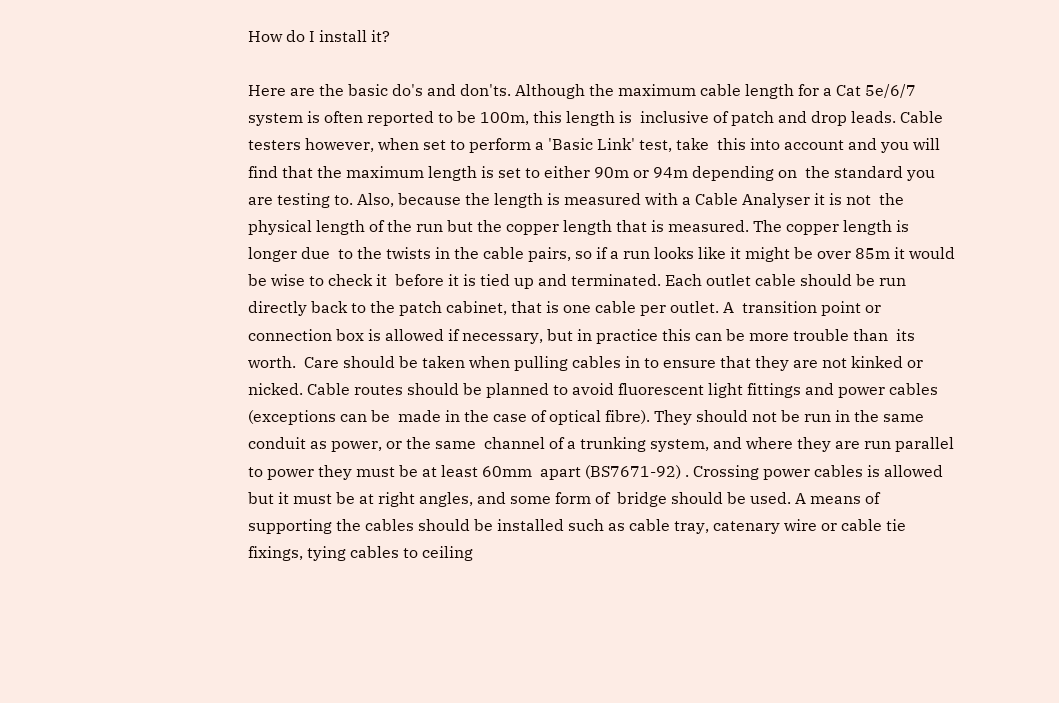How do I install it?

Here are the basic do's and don'ts. Although the maximum cable length for a Cat 5e/6/7 system is often reported to be 100m, this length is  inclusive of patch and drop leads. Cable testers however, when set to perform a 'Basic Link' test, take  this into account and you will find that the maximum length is set to either 90m or 94m depending on  the standard you are testing to. Also, because the length is measured with a Cable Analyser it is not  the physical length of the run but the copper length that is measured. The copper length is longer due  to the twists in the cable pairs, so if a run looks like it might be over 85m it would be wise to check it  before it is tied up and terminated. Each outlet cable should be run directly back to the patch cabinet, that is one cable per outlet. A  transition point or connection box is allowed if necessary, but in practice this can be more trouble than  its worth.  Care should be taken when pulling cables in to ensure that they are not kinked or nicked. Cable routes should be planned to avoid fluorescent light fittings and power cables (exceptions can be  made in the case of optical fibre). They should not be run in the same conduit as power, or the same  channel of a trunking system, and where they are run parallel to power they must be at least 60mm  apart (BS7671-92) . Crossing power cables is allowed but it must be at right angles, and some form of  bridge should be used. A means of supporting the cables should be installed such as cable tray, catenary wire or cable tie  fixings, tying cables to ceiling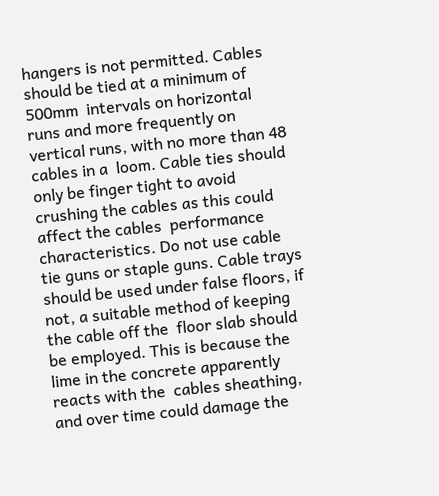hangers is not permitted. Cables should be tied at a minimum of 500mm  intervals on horizontal runs and more frequently on vertical runs, with no more than 48 cables in a  loom. Cable ties should only be finger tight to avoid crushing the cables as this could affect the cables  performance characteristics. Do not use cable tie guns or staple guns. Cable trays should be used under false floors, if not, a suitable method of keeping the cable off the  floor slab should be employed. This is because the lime in the concrete apparently reacts with the  cables sheathing, and over time could damage the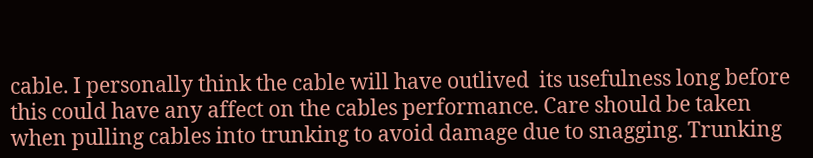cable. I personally think the cable will have outlived  its usefulness long before this could have any affect on the cables performance. Care should be taken when pulling cables into trunking to avoid damage due to snagging. Trunking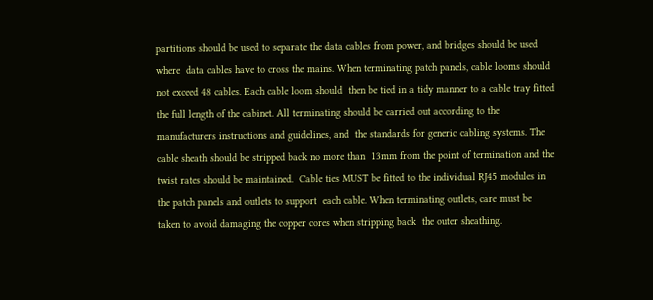partitions should be used to separate the data cables from power, and bridges should be used where  data cables have to cross the mains. When terminating patch panels, cable looms should not exceed 48 cables. Each cable loom should  then be tied in a tidy manner to a cable tray fitted the full length of the cabinet. All terminating should be carried out according to the manufacturers instructions and guidelines, and  the standards for generic cabling systems. The cable sheath should be stripped back no more than  13mm from the point of termination and the twist rates should be maintained.  Cable ties MUST be fitted to the individual RJ45 modules in the patch panels and outlets to support  each cable. When terminating outlets, care must be taken to avoid damaging the copper cores when stripping back  the outer sheathing.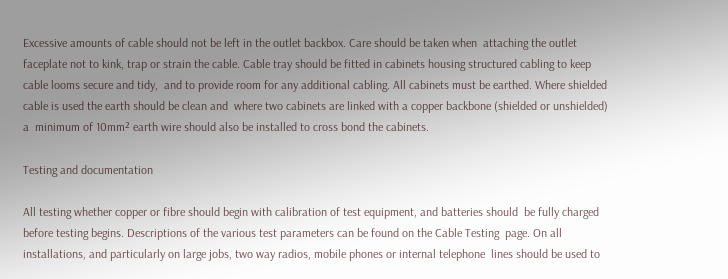Excessive amounts of cable should not be left in the outlet backbox. Care should be taken when  attaching the outlet faceplate not to kink, trap or strain the cable. Cable tray should be fitted in cabinets housing structured cabling to keep cable looms secure and tidy,  and to provide room for any additional cabling. All cabinets must be earthed. Where shielded cable is used the earth should be clean and  where two cabinets are linked with a copper backbone (shielded or unshielded) a  minimum of 10mm² earth wire should also be installed to cross bond the cabinets.

Testing and documentation

All testing whether copper or fibre should begin with calibration of test equipment, and batteries should  be fully charged before testing begins. Descriptions of the various test parameters can be found on the Cable Testing  page. On all installations, and particularly on large jobs, two way radios, mobile phones or internal telephone  lines should be used to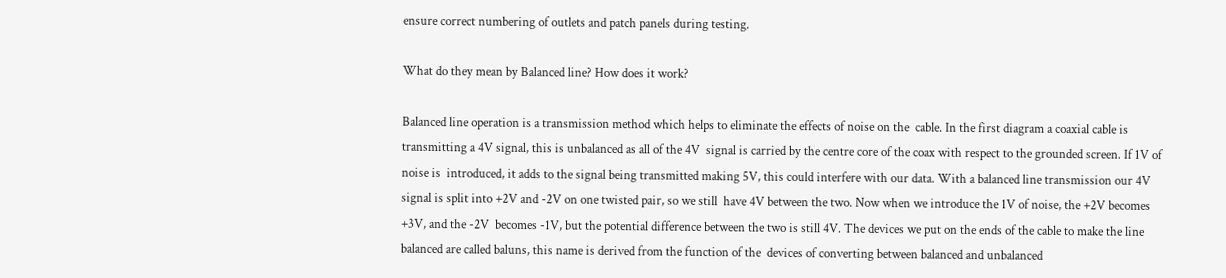ensure correct numbering of outlets and patch panels during testing.

What do they mean by Balanced line? How does it work?

Balanced line operation is a transmission method which helps to eliminate the effects of noise on the  cable. In the first diagram a coaxial cable is transmitting a 4V signal, this is unbalanced as all of the 4V  signal is carried by the centre core of the coax with respect to the grounded screen. If 1V of noise is  introduced, it adds to the signal being transmitted making 5V, this could interfere with our data. With a balanced line transmission our 4V signal is split into +2V and -2V on one twisted pair, so we still  have 4V between the two. Now when we introduce the 1V of noise, the +2V becomes +3V, and the -2V  becomes -1V, but the potential difference between the two is still 4V. The devices we put on the ends of the cable to make the line balanced are called baluns, this name is derived from the function of the  devices of converting between balanced and unbalanced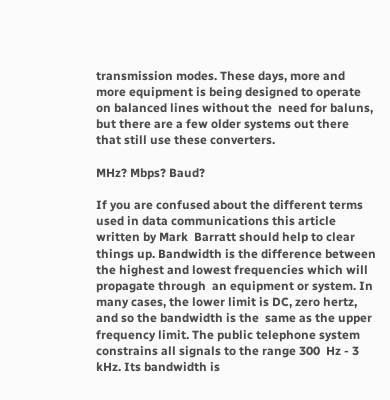transmission modes. These days, more and more equipment is being designed to operate on balanced lines without the  need for baluns, but there are a few older systems out there that still use these converters.

MHz? Mbps? Baud?

If you are confused about the different terms used in data communications this article written by Mark  Barratt should help to clear things up. Bandwidth is the difference between the highest and lowest frequencies which will propagate through  an equipment or system. In many cases, the lower limit is DC, zero hertz, and so the bandwidth is the  same as the upper frequency limit. The public telephone system constrains all signals to the range 300  Hz - 3 kHz. Its bandwidth is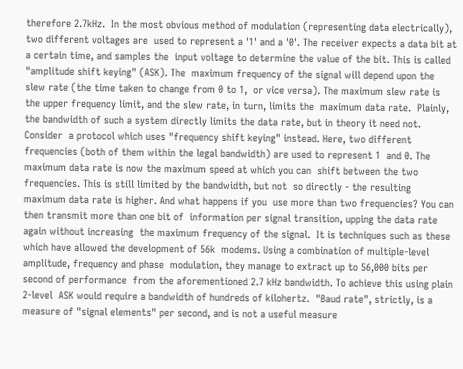therefore 2.7kHz.  In the most obvious method of modulation (representing data electrically), two different voltages are  used to represent a '1' and a '0'. The receiver expects a data bit at a certain time, and samples the  input voltage to determine the value of the bit. This is called "amplitude shift keying" (ASK). The  maximum frequency of the signal will depend upon the slew rate (the time taken to change from 0 to 1,  or vice versa). The maximum slew rate is the upper frequency limit, and the slew rate, in turn, limits the  maximum data rate.  Plainly, the bandwidth of such a system directly limits the data rate, but in theory it need not. Consider  a protocol which uses "frequency shift keying" instead. Here, two different  frequencies (both of them within the legal bandwidth) are used to represent 1  and 0. The maximum data rate is now the maximum speed at which you can  shift between the two frequencies. This is still limited by the bandwidth, but not  so directly - the resulting maximum data rate is higher. And what happens if you  use more than two frequencies? You can then transmit more than one bit of  information per signal transition, upping the data rate again without increasing  the maximum frequency of the signal.  It is techniques such as these which have allowed the development of 56k  modems. Using a combination of multiple-level amplitude, frequency and phase  modulation, they manage to extract up to 56,000 bits per second of performance  from the aforementioned 2.7 kHz bandwidth. To achieve this using plain 2-level  ASK would require a bandwidth of hundreds of kilohertz.  "Baud rate", strictly, is a measure of "signal elements" per second, and is not a useful measure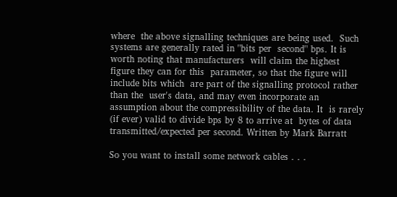where  the above signalling techniques are being used.  Such systems are generally rated in "bits per  second" bps. It is worth noting that manufacturers  will claim the highest figure they can for this  parameter, so that the figure will include bits which  are part of the signalling protocol rather than the  user's data, and may even incorporate an  assumption about the compressibility of the data. It  is rarely (if ever) valid to divide bps by 8 to arrive at  bytes of data transmitted/expected per second. Written by Mark Barratt

So you want to install some network cables . . .